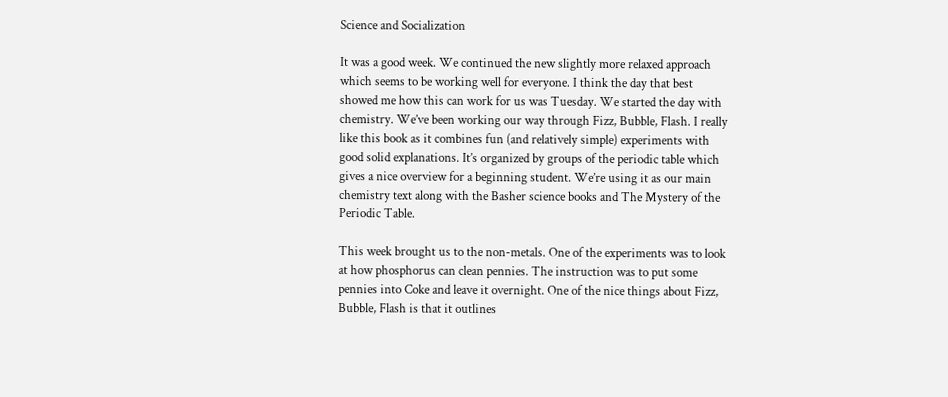Science and Socialization

It was a good week. We continued the new slightly more relaxed approach which seems to be working well for everyone. I think the day that best showed me how this can work for us was Tuesday. We started the day with chemistry. We’ve been working our way through Fizz, Bubble, Flash. I really like this book as it combines fun (and relatively simple) experiments with good solid explanations. It’s organized by groups of the periodic table which gives a nice overview for a beginning student. We’re using it as our main chemistry text along with the Basher science books and The Mystery of the Periodic Table.

This week brought us to the non-metals. One of the experiments was to look at how phosphorus can clean pennies. The instruction was to put some pennies into Coke and leave it overnight. One of the nice things about Fizz, Bubble, Flash is that it outlines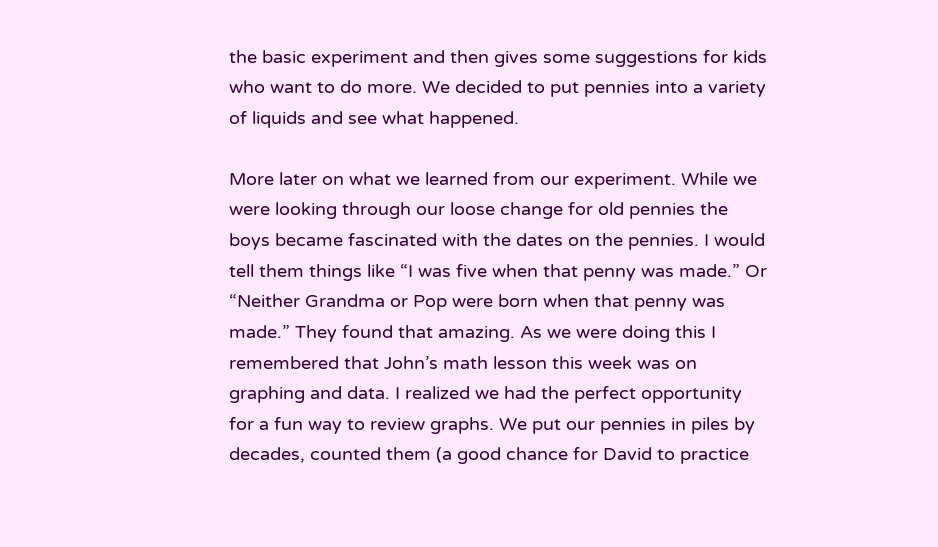the basic experiment and then gives some suggestions for kids who want to do more. We decided to put pennies into a variety of liquids and see what happened.

More later on what we learned from our experiment. While we were looking through our loose change for old pennies the boys became fascinated with the dates on the pennies. I would tell them things like “I was five when that penny was made.” Or “Neither Grandma or Pop were born when that penny was made.” They found that amazing. As we were doing this I remembered that John’s math lesson this week was on graphing and data. I realized we had the perfect opportunity for a fun way to review graphs. We put our pennies in piles by decades, counted them (a good chance for David to practice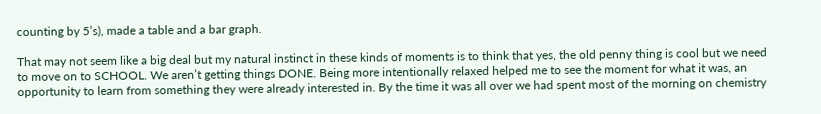counting by 5’s), made a table and a bar graph.

That may not seem like a big deal but my natural instinct in these kinds of moments is to think that yes, the old penny thing is cool but we need to move on to SCHOOL. We aren’t getting things DONE. Being more intentionally relaxed helped me to see the moment for what it was, an opportunity to learn from something they were already interested in. By the time it was all over we had spent most of the morning on chemistry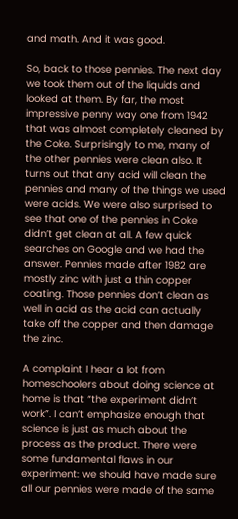and math. And it was good.

So, back to those pennies. The next day we took them out of the liquids and looked at them. By far, the most impressive penny way one from 1942 that was almost completely cleaned by the Coke. Surprisingly to me, many of the other pennies were clean also. It turns out that any acid will clean the pennies and many of the things we used were acids. We were also surprised to see that one of the pennies in Coke didn’t get clean at all. A few quick searches on Google and we had the answer. Pennies made after 1982 are mostly zinc with just a thin copper coating. Those pennies don’t clean as well in acid as the acid can actually take off the copper and then damage the zinc.

A complaint I hear a lot from homeschoolers about doing science at home is that “the experiment didn’t work”. I can’t emphasize enough that science is just as much about the process as the product. There were some fundamental flaws in our experiment: we should have made sure all our pennies were made of the same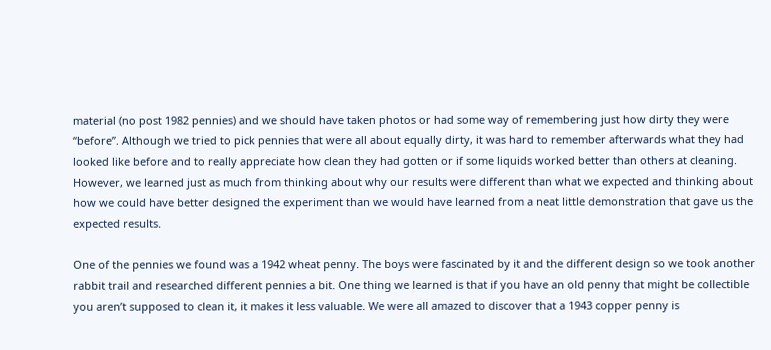material (no post 1982 pennies) and we should have taken photos or had some way of remembering just how dirty they were “before”. Although we tried to pick pennies that were all about equally dirty, it was hard to remember afterwards what they had looked like before and to really appreciate how clean they had gotten or if some liquids worked better than others at cleaning. However, we learned just as much from thinking about why our results were different than what we expected and thinking about how we could have better designed the experiment than we would have learned from a neat little demonstration that gave us the expected results.

One of the pennies we found was a 1942 wheat penny. The boys were fascinated by it and the different design so we took another rabbit trail and researched different pennies a bit. One thing we learned is that if you have an old penny that might be collectible you aren’t supposed to clean it, it makes it less valuable. We were all amazed to discover that a 1943 copper penny is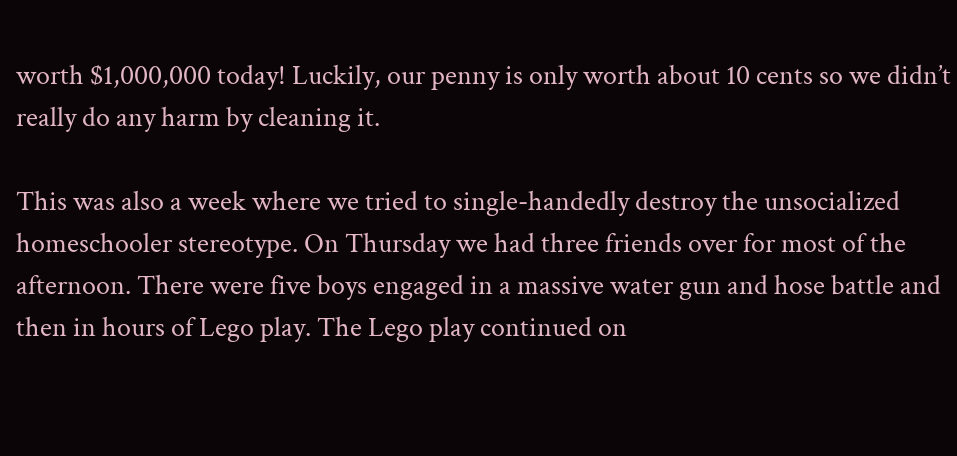worth $1,000,000 today! Luckily, our penny is only worth about 10 cents so we didn’t really do any harm by cleaning it.

This was also a week where we tried to single-handedly destroy the unsocialized homeschooler stereotype. On Thursday we had three friends over for most of the afternoon. There were five boys engaged in a massive water gun and hose battle and then in hours of Lego play. The Lego play continued on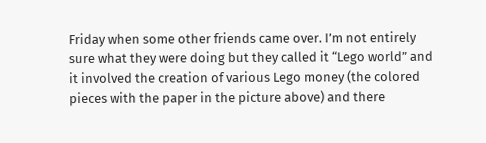Friday when some other friends came over. I’m not entirely sure what they were doing but they called it “Lego world” and it involved the creation of various Lego money (the colored pieces with the paper in the picture above) and there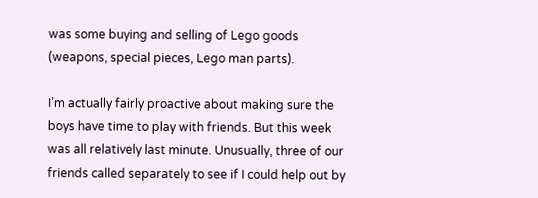was some buying and selling of Lego goods (weapons, special pieces, Lego man parts).

I’m actually fairly proactive about making sure the boys have time to play with friends. But this week was all relatively last minute. Unusually, three of our friends called separately to see if I could help out by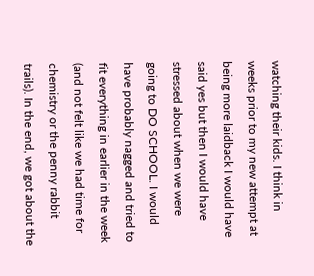watching their kids. I think in weeks prior to my new attempt at being more laidback I would have said yes but then I would have stressed about when we were going to DO SCHOOL. I would have probably nagged and tried to fit everything in earlier in the week (and not felt like we had time for chemistry or the penny rabbit trails). In the end, we got about the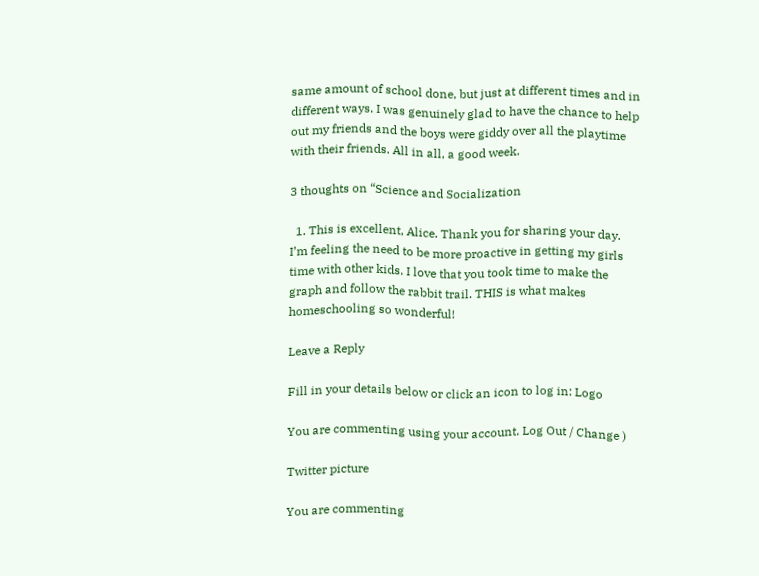same amount of school done, but just at different times and in different ways. I was genuinely glad to have the chance to help out my friends and the boys were giddy over all the playtime with their friends. All in all, a good week.

3 thoughts on “Science and Socialization

  1. This is excellent, Alice. Thank you for sharing your day. I’m feeling the need to be more proactive in getting my girls time with other kids. I love that you took time to make the graph and follow the rabbit trail. THIS is what makes homeschooling so wonderful!

Leave a Reply

Fill in your details below or click an icon to log in: Logo

You are commenting using your account. Log Out / Change )

Twitter picture

You are commenting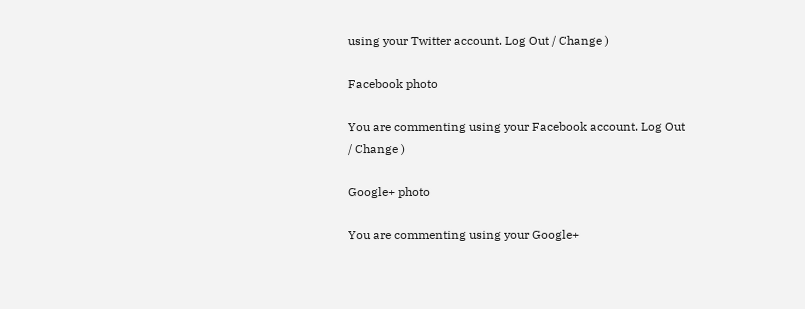using your Twitter account. Log Out / Change )

Facebook photo

You are commenting using your Facebook account. Log Out / Change )

Google+ photo

You are commenting using your Google+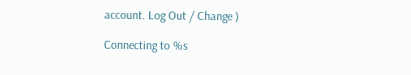account. Log Out / Change )

Connecting to %s